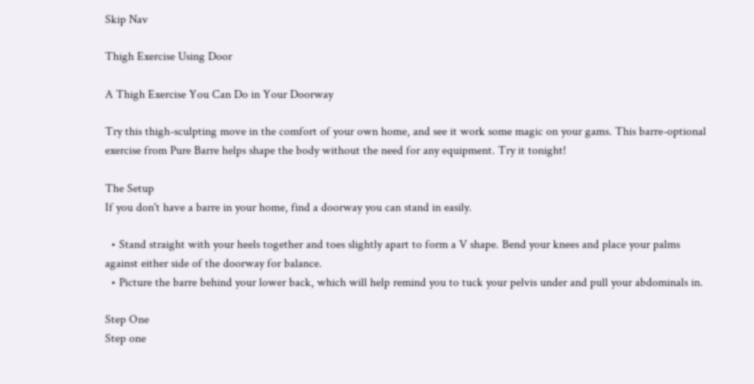Skip Nav

Thigh Exercise Using Door

A Thigh Exercise You Can Do in Your Doorway

Try this thigh-sculpting move in the comfort of your own home, and see it work some magic on your gams. This barre-optional exercise from Pure Barre helps shape the body without the need for any equipment. Try it tonight!

The Setup
If you don't have a barre in your home, find a doorway you can stand in easily.

  • Stand straight with your heels together and toes slightly apart to form a V shape. Bend your knees and place your palms against either side of the doorway for balance.
  • Picture the barre behind your lower back, which will help remind you to tuck your pelvis under and pull your abdominals in.

Step One
Step one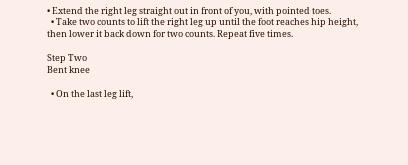• Extend the right leg straight out in front of you, with pointed toes.
  • Take two counts to lift the right leg up until the foot reaches hip height, then lower it back down for two counts. Repeat five times.

Step Two
Bent knee

  • On the last leg lift,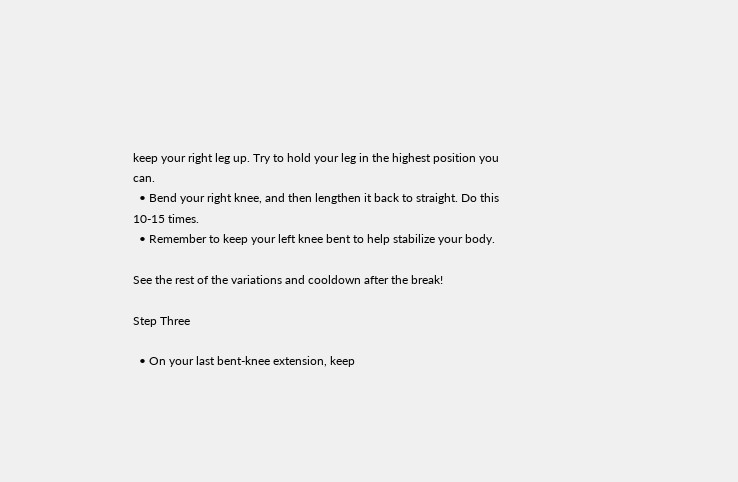keep your right leg up. Try to hold your leg in the highest position you can.
  • Bend your right knee, and then lengthen it back to straight. Do this 10-15 times.
  • Remember to keep your left knee bent to help stabilize your body.

See the rest of the variations and cooldown after the break!

Step Three

  • On your last bent-knee extension, keep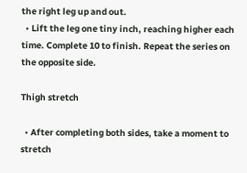the right leg up and out.
  • Lift the leg one tiny inch, reaching higher each time. Complete 10 to finish. Repeat the series on the opposite side.

Thigh stretch

  • After completing both sides, take a moment to stretch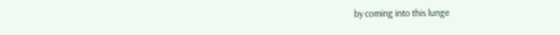by coming into this lunge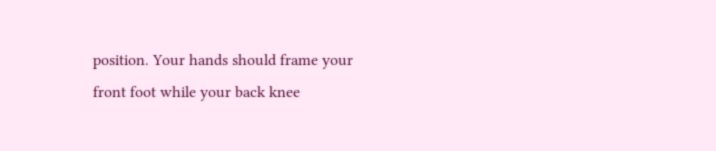position. Your hands should frame your front foot while your back knee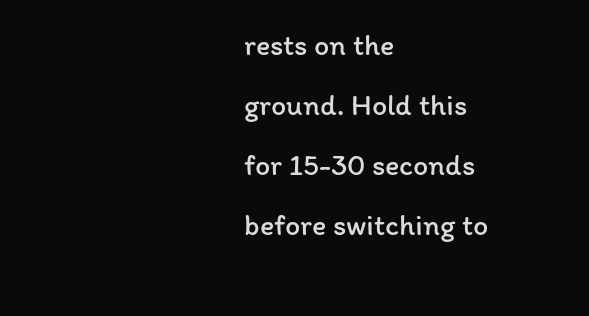rests on the ground. Hold this for 15-30 seconds before switching to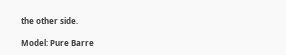the other side.

Model: Pure Barre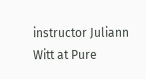instructor Juliann Witt at Pure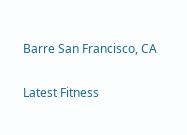Barre San Francisco, CA

Latest Fitness